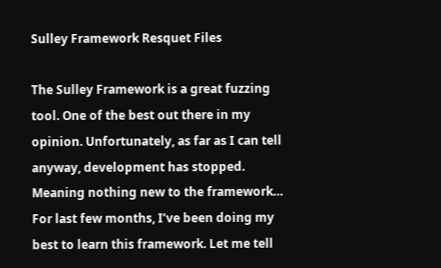Sulley Framework Resquet Files

The Sulley Framework is a great fuzzing tool. One of the best out there in my opinion. Unfortunately, as far as I can tell anyway, development has stopped. Meaning nothing new to the framework… For last few months, I’ve been doing my best to learn this framework. Let me tell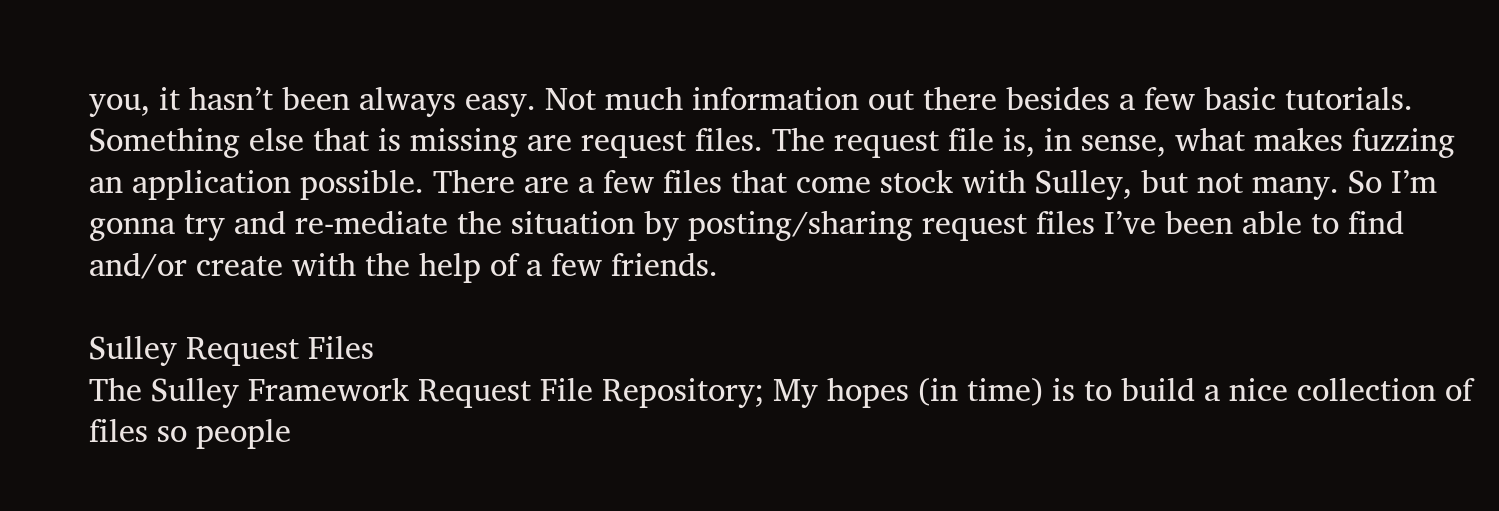you, it hasn’t been always easy. Not much information out there besides a few basic tutorials.
Something else that is missing are request files. The request file is, in sense, what makes fuzzing an application possible. There are a few files that come stock with Sulley, but not many. So I’m gonna try and re-mediate the situation by posting/sharing request files I’ve been able to find and/or create with the help of a few friends.

Sulley Request Files
The Sulley Framework Request File Repository; My hopes (in time) is to build a nice collection of files so people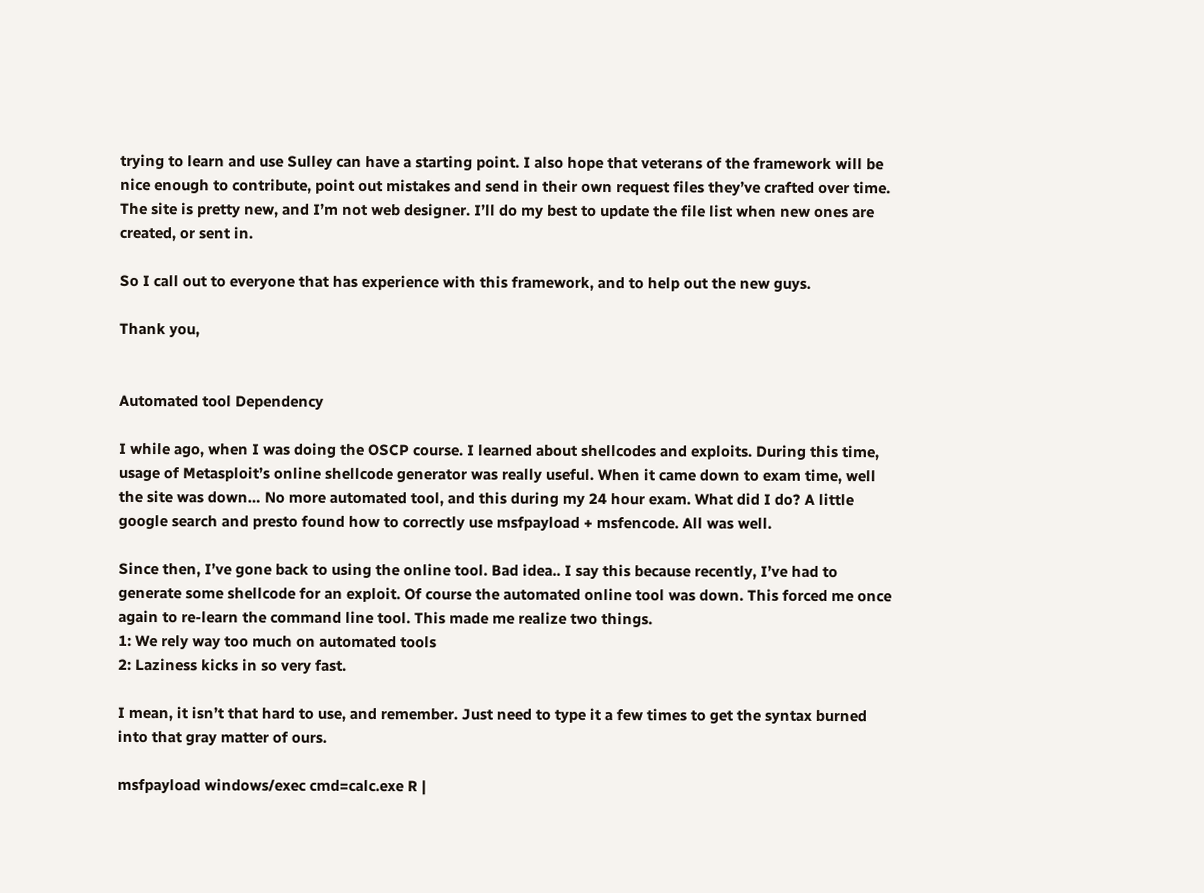trying to learn and use Sulley can have a starting point. I also hope that veterans of the framework will be nice enough to contribute, point out mistakes and send in their own request files they’ve crafted over time. The site is pretty new, and I’m not web designer. I’ll do my best to update the file list when new ones are created, or sent in.

So I call out to everyone that has experience with this framework, and to help out the new guys.

Thank you,


Automated tool Dependency

I while ago, when I was doing the OSCP course. I learned about shellcodes and exploits. During this time, usage of Metasploit’s online shellcode generator was really useful. When it came down to exam time, well the site was down… No more automated tool, and this during my 24 hour exam. What did I do? A little google search and presto found how to correctly use msfpayload + msfencode. All was well.

Since then, I’ve gone back to using the online tool. Bad idea.. I say this because recently, I’ve had to generate some shellcode for an exploit. Of course the automated online tool was down. This forced me once again to re-learn the command line tool. This made me realize two things.
1: We rely way too much on automated tools
2: Laziness kicks in so very fast.

I mean, it isn’t that hard to use, and remember. Just need to type it a few times to get the syntax burned into that gray matter of ours.

msfpayload windows/exec cmd=calc.exe R |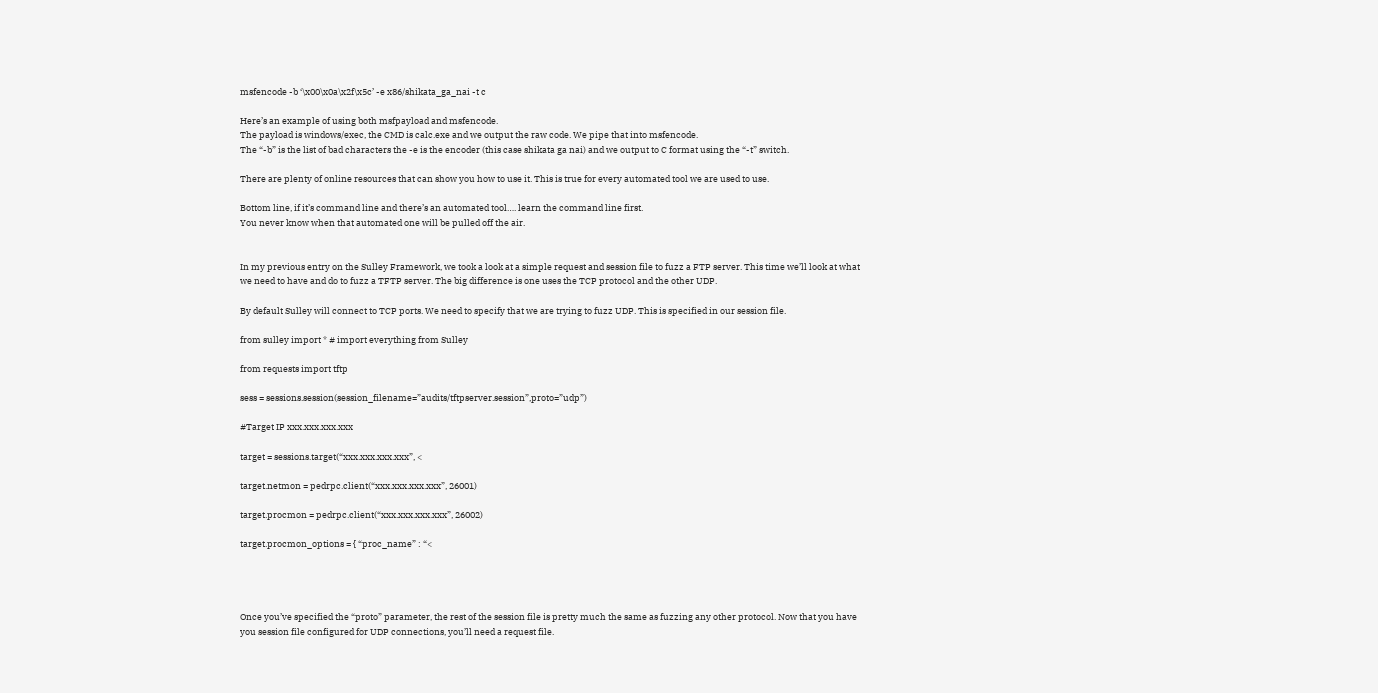msfencode -b ‘\x00\x0a\x2f\x5c’ -e x86/shikata_ga_nai -t c

Here’s an example of using both msfpayload and msfencode.
The payload is windows/exec, the CMD is calc.exe and we output the raw code. We pipe that into msfencode.
The “-b” is the list of bad characters the -e is the encoder (this case shikata ga nai) and we output to C format using the “-t” switch.

There are plenty of online resources that can show you how to use it. This is true for every automated tool we are used to use.

Bottom line, if it’s command line and there’s an automated tool…. learn the command line first.
You never know when that automated one will be pulled off the air.


In my previous entry on the Sulley Framework, we took a look at a simple request and session file to fuzz a FTP server. This time we’ll look at what we need to have and do to fuzz a TFTP server. The big difference is one uses the TCP protocol and the other UDP.

By default Sulley will connect to TCP ports. We need to specify that we are trying to fuzz UDP. This is specified in our session file.

from sulley import * # import everything from Sulley

from requests import tftp

sess = sessions.session(session_filename=”audits/tftpserver.session”,proto=”udp”)

#Target IP xxx.xxx.xxx.xxx

target = sessions.target(“xxx.xxx.xxx.xxx”, <

target.netmon = pedrpc.client(“xxx.xxx.xxx.xxx”, 26001)

target.procmon = pedrpc.client(“xxx.xxx.xxx.xxx”, 26002)

target.procmon_options = { “proc_name” : “<




Once you’ve specified the “proto” parameter, the rest of the session file is pretty much the same as fuzzing any other protocol. Now that you have you session file configured for UDP connections, you’ll need a request file.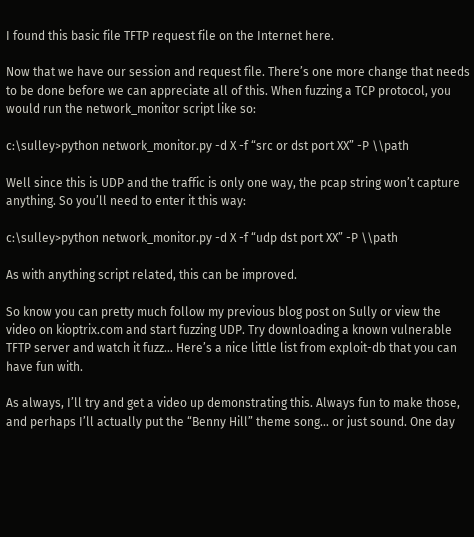I found this basic file TFTP request file on the Internet here.

Now that we have our session and request file. There’s one more change that needs to be done before we can appreciate all of this. When fuzzing a TCP protocol, you would run the network_monitor script like so:

c:\sulley>python network_monitor.py -d X -f “src or dst port XX” -P \\path

Well since this is UDP and the traffic is only one way, the pcap string won’t capture anything. So you’ll need to enter it this way:

c:\sulley>python network_monitor.py -d X -f “udp dst port XX” -P \\path

As with anything script related, this can be improved.

So know you can pretty much follow my previous blog post on Sully or view the video on kioptrix.com and start fuzzing UDP. Try downloading a known vulnerable TFTP server and watch it fuzz… Here’s a nice little list from exploit-db that you can have fun with.

As always, I’ll try and get a video up demonstrating this. Always fun to make those, and perhaps I’ll actually put the “Benny Hill” theme song… or just sound. One day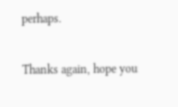perhaps.

Thanks again, hope you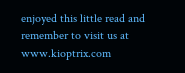enjoyed this little read and remember to visit us at www.kioptrix.com